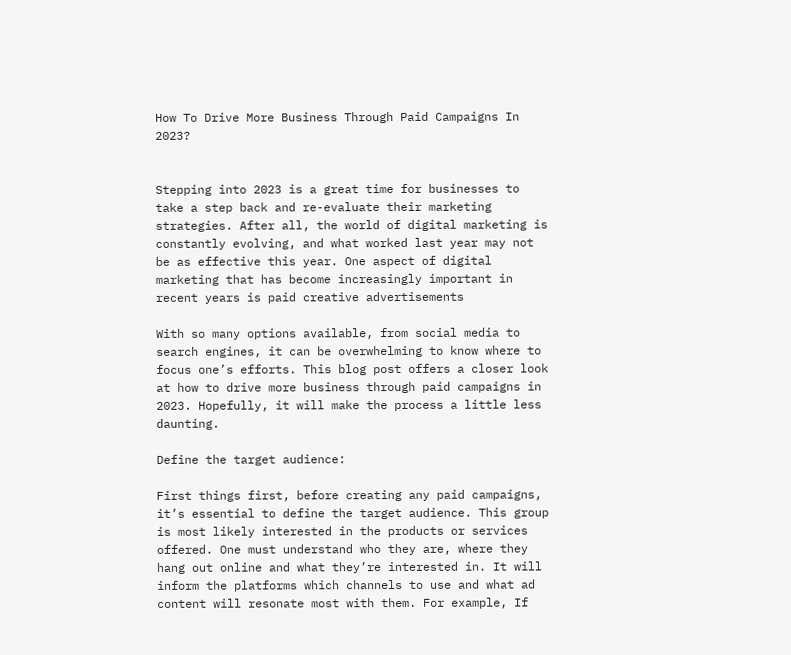How To Drive More Business Through Paid Campaigns In 2023?


Stepping into 2023 is a great time for businesses to take a step back and re-evaluate their marketing strategies. After all, the world of digital marketing is constantly evolving, and what worked last year may not be as effective this year. One aspect of digital marketing that has become increasingly important in recent years is paid creative advertisements

With so many options available, from social media to search engines, it can be overwhelming to know where to focus one’s efforts. This blog post offers a closer look at how to drive more business through paid campaigns in 2023. Hopefully, it will make the process a little less daunting.

Define the target audience:

First things first, before creating any paid campaigns, it’s essential to define the target audience. This group is most likely interested in the products or services offered. One must understand who they are, where they hang out online and what they’re interested in. It will inform the platforms which channels to use and what ad content will resonate most with them. For example, If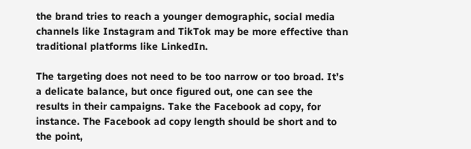the brand tries to reach a younger demographic, social media channels like Instagram and TikTok may be more effective than traditional platforms like LinkedIn.

The targeting does not need to be too narrow or too broad. It’s a delicate balance, but once figured out, one can see the results in their campaigns. Take the Facebook ad copy, for instance. The Facebook ad copy length should be short and to the point,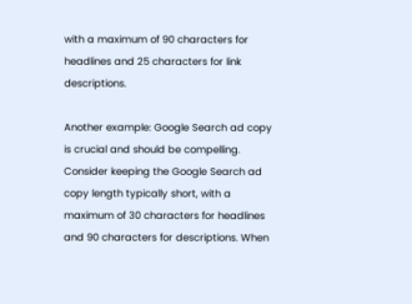with a maximum of 90 characters for headlines and 25 characters for link descriptions.

Another example: Google Search ad copy is crucial and should be compelling. Consider keeping the Google Search ad copy length typically short, with a maximum of 30 characters for headlines and 90 characters for descriptions. When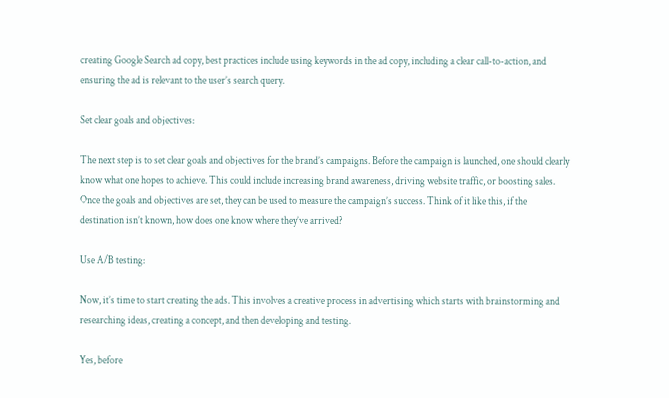creating Google Search ad copy, best practices include using keywords in the ad copy, including a clear call-to-action, and ensuring the ad is relevant to the user’s search query.

Set clear goals and objectives:

The next step is to set clear goals and objectives for the brand’s campaigns. Before the campaign is launched, one should clearly know what one hopes to achieve. This could include increasing brand awareness, driving website traffic, or boosting sales. Once the goals and objectives are set, they can be used to measure the campaign’s success. Think of it like this, if the destination isn’t known, how does one know where they’ve arrived?

Use A/B testing:

Now, it’s time to start creating the ads. This involves a creative process in advertising which starts with brainstorming and researching ideas, creating a concept, and then developing and testing.

Yes, before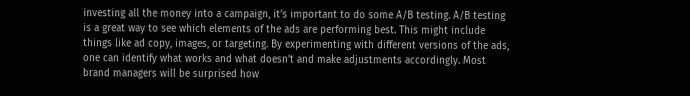investing all the money into a campaign, it’s important to do some A/B testing. A/B testing is a great way to see which elements of the ads are performing best. This might include things like ad copy, images, or targeting. By experimenting with different versions of the ads, one can identify what works and what doesn’t and make adjustments accordingly. Most brand managers will be surprised how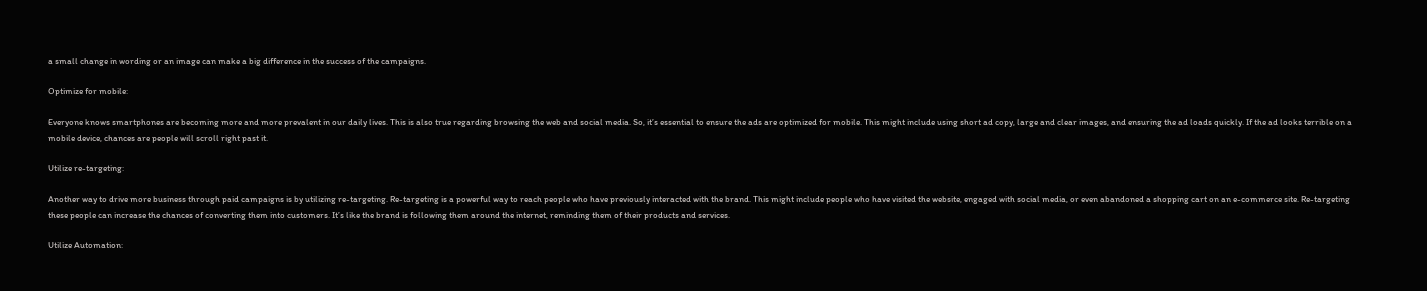a small change in wording or an image can make a big difference in the success of the campaigns.

Optimize for mobile:

Everyone knows smartphones are becoming more and more prevalent in our daily lives. This is also true regarding browsing the web and social media. So, it’s essential to ensure the ads are optimized for mobile. This might include using short ad copy, large and clear images, and ensuring the ad loads quickly. If the ad looks terrible on a mobile device, chances are people will scroll right past it.

Utilize re-targeting:

Another way to drive more business through paid campaigns is by utilizing re-targeting. Re-targeting is a powerful way to reach people who have previously interacted with the brand. This might include people who have visited the website, engaged with social media, or even abandoned a shopping cart on an e-commerce site. Re-targeting these people can increase the chances of converting them into customers. It’s like the brand is following them around the internet, reminding them of their products and services.

Utilize Automation: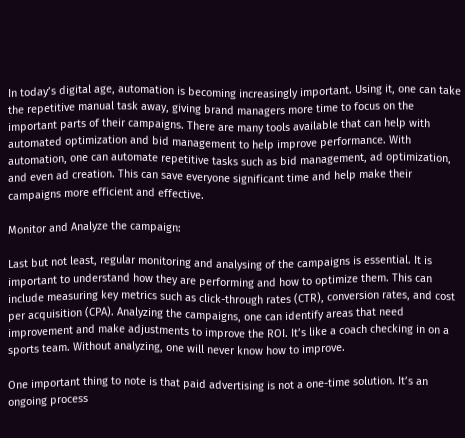In today’s digital age, automation is becoming increasingly important. Using it, one can take the repetitive manual task away, giving brand managers more time to focus on the important parts of their campaigns. There are many tools available that can help with automated optimization and bid management to help improve performance. With automation, one can automate repetitive tasks such as bid management, ad optimization, and even ad creation. This can save everyone significant time and help make their campaigns more efficient and effective.

Monitor and Analyze the campaign:

Last but not least, regular monitoring and analysing of the campaigns is essential. It is important to understand how they are performing and how to optimize them. This can include measuring key metrics such as click-through rates (CTR), conversion rates, and cost per acquisition (CPA). Analyzing the campaigns, one can identify areas that need improvement and make adjustments to improve the ROI. It’s like a coach checking in on a sports team. Without analyzing, one will never know how to improve.

One important thing to note is that paid advertising is not a one-time solution. It’s an ongoing process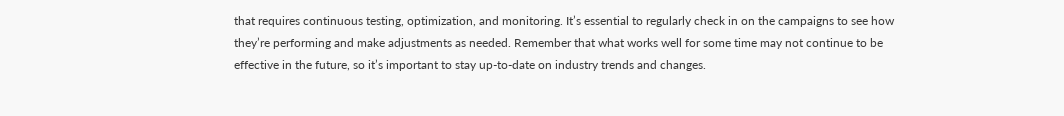that requires continuous testing, optimization, and monitoring. It’s essential to regularly check in on the campaigns to see how they’re performing and make adjustments as needed. Remember that what works well for some time may not continue to be effective in the future, so it’s important to stay up-to-date on industry trends and changes.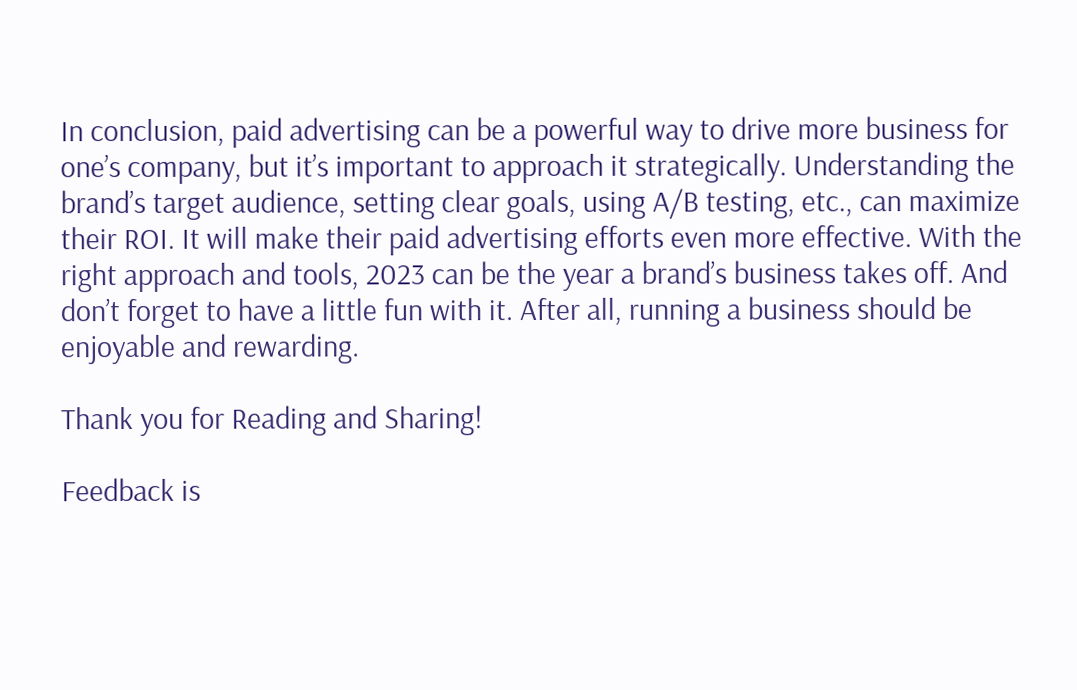In conclusion, paid advertising can be a powerful way to drive more business for one’s company, but it’s important to approach it strategically. Understanding the brand’s target audience, setting clear goals, using A/B testing, etc., can maximize their ROI. It will make their paid advertising efforts even more effective. With the right approach and tools, 2023 can be the year a brand’s business takes off. And don’t forget to have a little fun with it. After all, running a business should be enjoyable and rewarding.

Thank you for Reading and Sharing!

Feedback is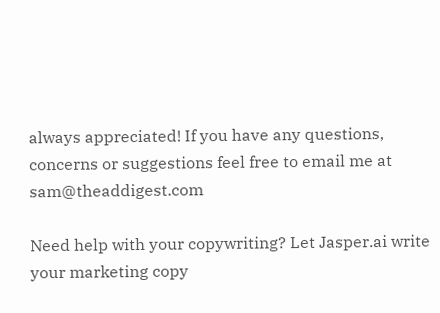always appreciated! If you have any questions, concerns or suggestions feel free to email me at sam@theaddigest.com

Need help with your copywriting? Let Jasper.ai write your marketing copy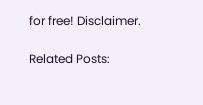for free! Disclaimer.

Related Posts: